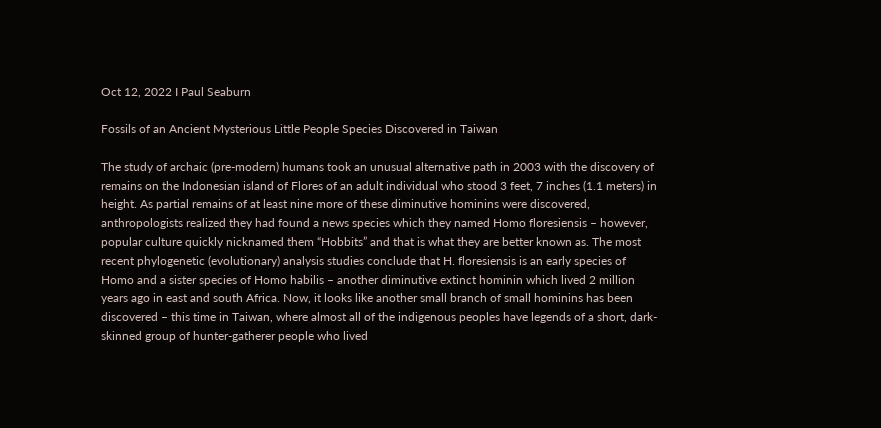Oct 12, 2022 I Paul Seaburn

Fossils of an Ancient Mysterious Little People Species Discovered in Taiwan

The study of archaic (pre-modern) humans took an unusual alternative path in 2003 with the discovery of remains on the Indonesian island of Flores of an adult individual who stood 3 feet, 7 inches (1.1 meters) in height. As partial remains of at least nine more of these diminutive hominins were discovered, anthropologists realized they had found a news species which they named Homo floresiensis – however, popular culture quickly nicknamed them “Hobbits” and that is what they are better known as. The most recent phylogenetic (evolutionary) analysis studies conclude that H. floresiensis is an early species of Homo and a sister species of Homo habilis – another diminutive extinct hominin which lived 2 million years ago in east and south Africa. Now, it looks like another small branch of small hominins has been discovered – this time in Taiwan, where almost all of the indigenous peoples have legends of a short, dark-skinned group of hunter-gatherer people who lived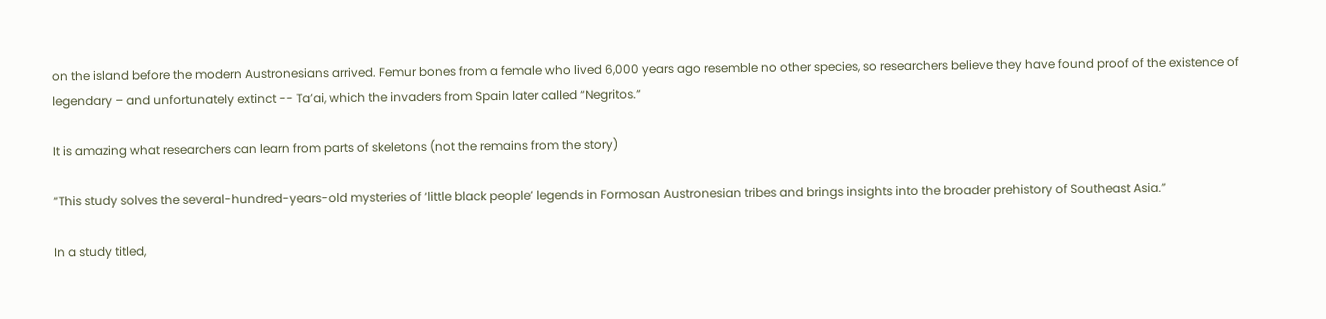on the island before the modern Austronesians arrived. Femur bones from a female who lived 6,000 years ago resemble no other species, so researchers believe they have found proof of the existence of legendary – and unfortunately extinct -- Ta’ai, which the invaders from Spain later called “Negritos.”

It is amazing what researchers can learn from parts of skeletons (not the remains from the story)

“This study solves the several-hundred-years-old mysteries of ‘little black people’ legends in Formosan Austronesian tribes and brings insights into the broader prehistory of Southeast Asia.”

In a study titled,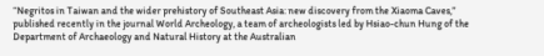“Negritos in Taiwan and the wider prehistory of Southeast Asia: new discovery from the Xiaoma Caves,” published recently in the journal World Archeology, a team of archeologists led by Hsiao-chun Hung of the Department of Archaeology and Natural History at the Australian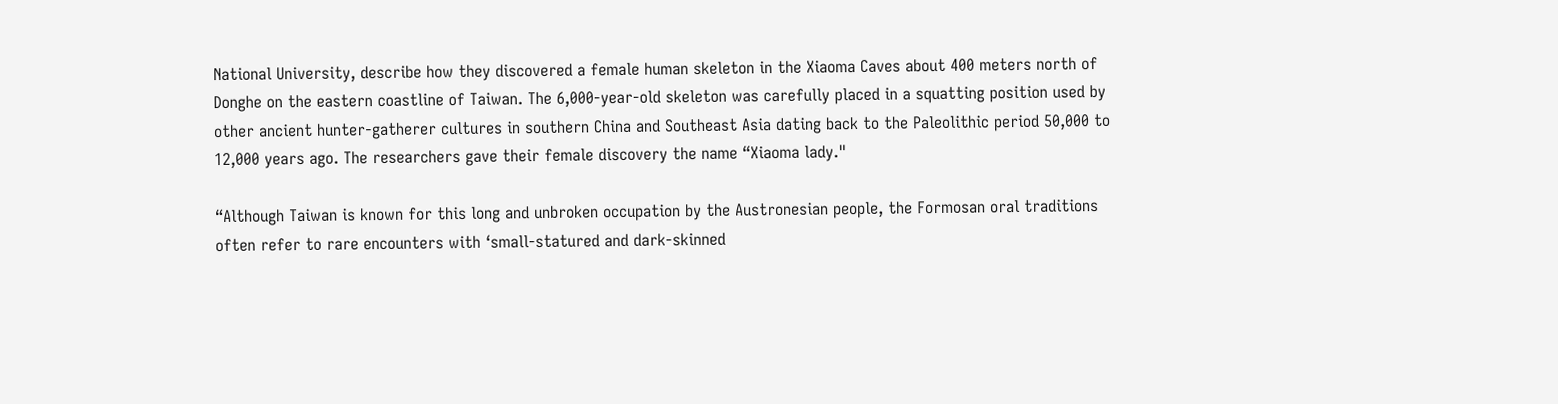National University, describe how they discovered a female human skeleton in the Xiaoma Caves about 400 meters north of Donghe on the eastern coastline of Taiwan. The 6,000-year-old skeleton was carefully placed in a squatting position used by other ancient hunter-gatherer cultures in southern China and Southeast Asia dating back to the Paleolithic period 50,000 to 12,000 years ago. The researchers gave their female discovery the name “Xiaoma lady."

“Although Taiwan is known for this long and unbroken occupation by the Austronesian people, the Formosan oral traditions often refer to rare encounters with ‘small-statured and dark-skinned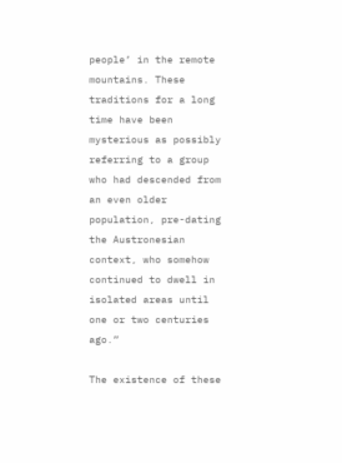people’ in the remote mountains. These traditions for a long time have been mysterious as possibly referring to a group who had descended from an even older population, pre-dating the Austronesian context, who somehow continued to dwell in isolated areas until one or two centuries ago.”

The existence of these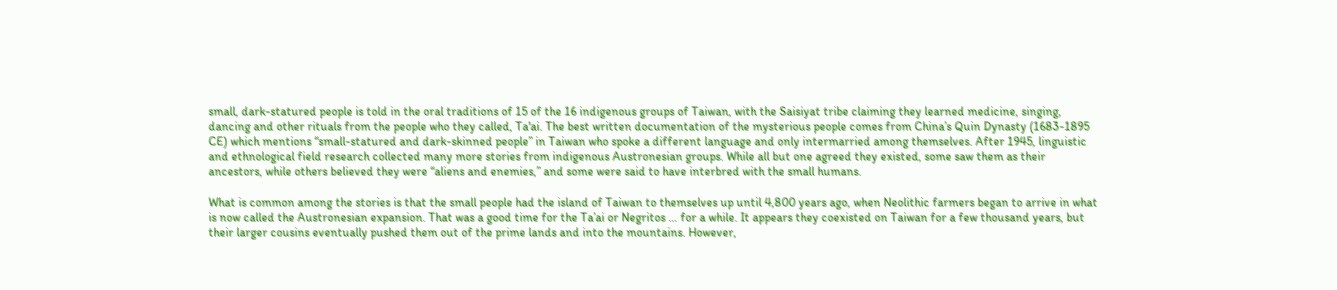small, dark-statured people is told in the oral traditions of 15 of the 16 indigenous groups of Taiwan, with the Saisiyat tribe claiming they learned medicine, singing, dancing and other rituals from the people who they called, Ta'ai. The best written documentation of the mysterious people comes from China’s Quin Dynasty (1683-1895 CE) which mentions “small-statured and dark-skinned people” in Taiwan who spoke a different language and only intermarried among themselves. After 1945, linguistic and ethnological field research collected many more stories from indigenous Austronesian groups. While all but one agreed they existed, some saw them as their ancestors, while others believed they were “aliens and enemies,” and some were said to have interbred with the small humans.

What is common among the stories is that the small people had the island of Taiwan to themselves up until 4,800 years ago, when Neolithic farmers began to arrive in what is now called the Austronesian expansion. That was a good time for the Ta’ai or Negritos … for a while. It appears they coexisted on Taiwan for a few thousand years, but their larger cousins eventually pushed them out of the prime lands and into the mountains. However,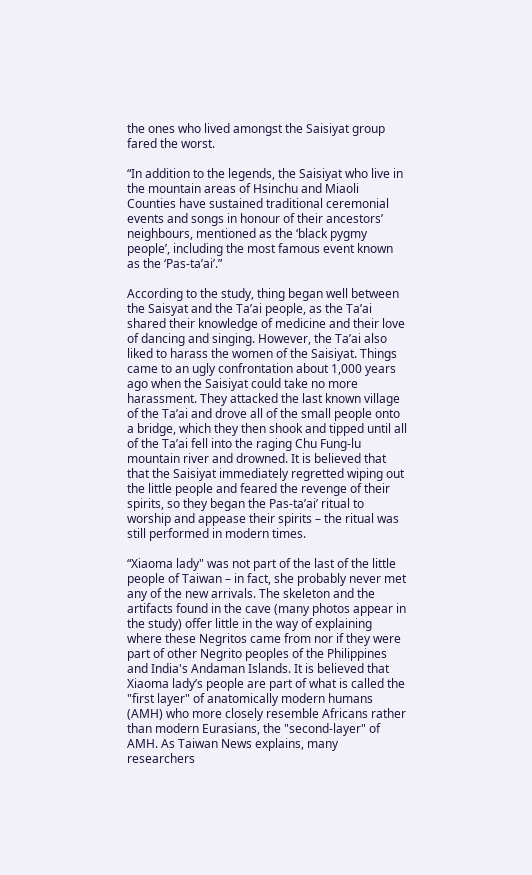the ones who lived amongst the Saisiyat group fared the worst.

“In addition to the legends, the Saisiyat who live in the mountain areas of Hsinchu and Miaoli Counties have sustained traditional ceremonial events and songs in honour of their ancestors’ neighbours, mentioned as the ‘black pygmy people’, including the most famous event known as the ‘Pas-ta’ai’.”

According to the study, thing began well between the Saisyat and the Ta’ai people, as the Ta’ai shared their knowledge of medicine and their love of dancing and singing. However, the Ta’ai also liked to harass the women of the Saisiyat. Things came to an ugly confrontation about 1,000 years ago when the Saisiyat could take no more harassment. They attacked the last known village of the Ta’ai and drove all of the small people onto a bridge, which they then shook and tipped until all of the Ta’ai fell into the raging Chu Fung-lu mountain river and drowned. It is believed that that the Saisiyat immediately regretted wiping out the little people and feared the revenge of their spirits, so they began the Pas-ta’ai’ ritual to worship and appease their spirits – the ritual was still performed in modern times.

“Xiaoma lady" was not part of the last of the little people of Taiwan – in fact, she probably never met any of the new arrivals. The skeleton and the artifacts found in the cave (many photos appear in the study) offer little in the way of explaining where these Negritos came from nor if they were part of other Negrito peoples of the Philippines and India's Andaman Islands. It is believed that Xiaoma lady’s people are part of what is called the "first layer" of anatomically modern humans (AMH) who more closely resemble Africans rather than modern Eurasians, the "second-layer" of AMH. As Taiwan News explains, many researchers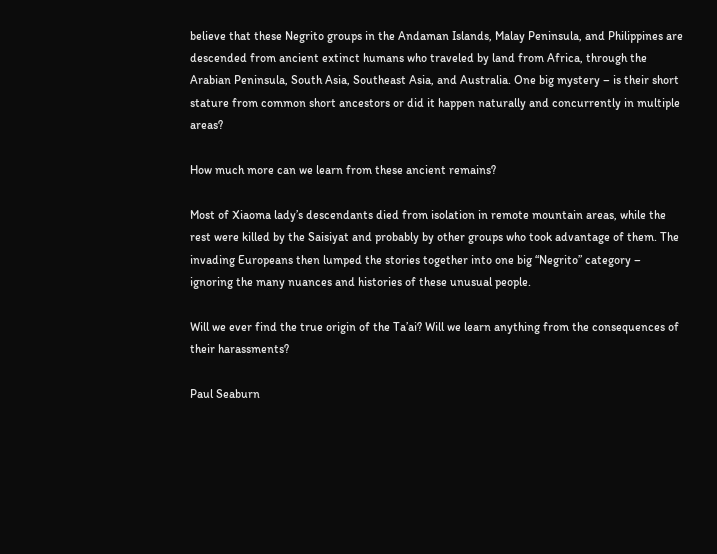believe that these Negrito groups in the Andaman Islands, Malay Peninsula, and Philippines are descended from ancient extinct humans who traveled by land from Africa, through the Arabian Peninsula, South Asia, Southeast Asia, and Australia. One big mystery – is their short stature from common short ancestors or did it happen naturally and concurrently in multiple areas?

How much more can we learn from these ancient remains?

Most of Xiaoma lady’s descendants died from isolation in remote mountain areas, while the rest were killed by the Saisiyat and probably by other groups who took advantage of them. The invading Europeans then lumped the stories together into one big “Negrito” category – ignoring the many nuances and histories of these unusual people.

Will we ever find the true origin of the Ta’ai? Will we learn anything from the consequences of their harassments?

Paul Seaburn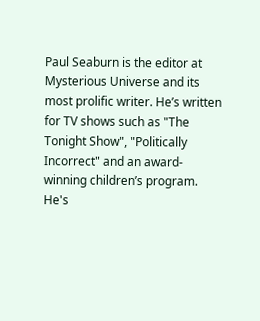Paul Seaburn is the editor at Mysterious Universe and its most prolific writer. He’s written for TV shows such as "The Tonight Show", "Politically Incorrect" and an award-winning children’s program. He's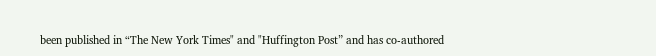been published in “The New York Times" and "Huffington Post” and has co-authored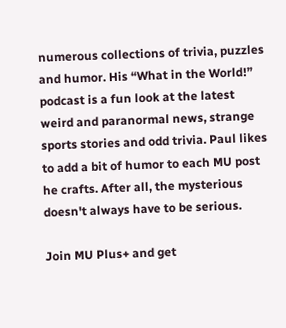numerous collections of trivia, puzzles and humor. His “What in the World!” podcast is a fun look at the latest weird and paranormal news, strange sports stories and odd trivia. Paul likes to add a bit of humor to each MU post he crafts. After all, the mysterious doesn't always have to be serious.

Join MU Plus+ and get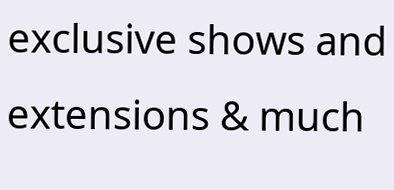exclusive shows and extensions & much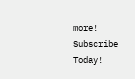more! Subscribe Today!